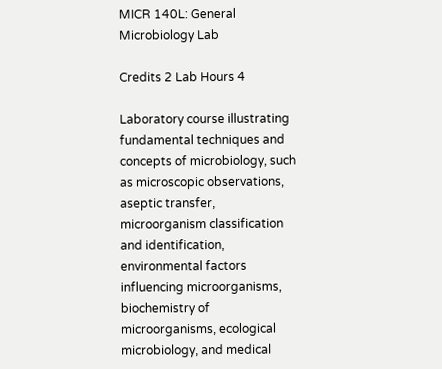MICR 140L: General Microbiology Lab

Credits 2 Lab Hours 4

Laboratory course illustrating fundamental techniques and concepts of microbiology, such as microscopic observations, aseptic transfer, microorganism classification and identification, environmental factors influencing microorganisms, biochemistry of microorganisms, ecological microbiology, and medical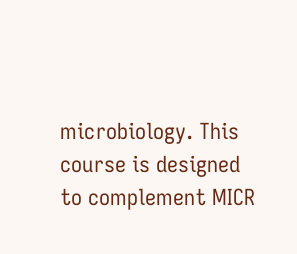microbiology. This course is designed to complement MICR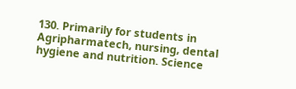130. Primarily for students in Agripharmatech, nursing, dental hygiene and nutrition. Science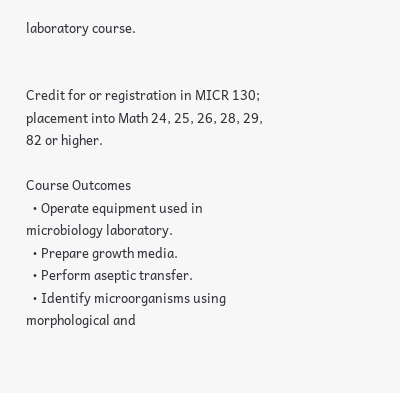laboratory course.


Credit for or registration in MICR 130; placement into Math 24, 25, 26, 28, 29, 82 or higher.

Course Outcomes
  • Operate equipment used in microbiology laboratory.
  • Prepare growth media.
  • Perform aseptic transfer.
  • Identify microorganisms using morphological and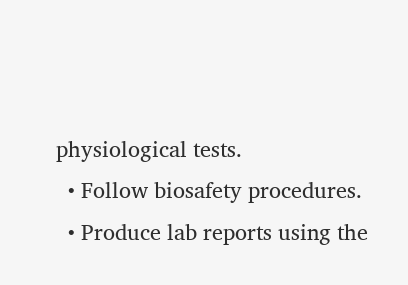physiological tests.
  • Follow biosafety procedures.
  • Produce lab reports using the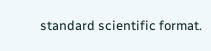standard scientific format.